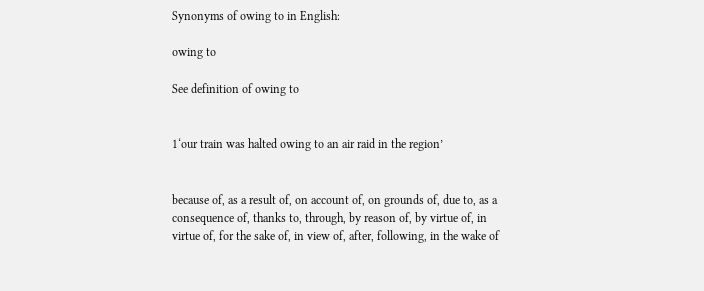Synonyms of owing to in English:

owing to

See definition of owing to


1‘our train was halted owing to an air raid in the region’


because of, as a result of, on account of, on grounds of, due to, as a consequence of, thanks to, through, by reason of, by virtue of, in virtue of, for the sake of, in view of, after, following, in the wake of